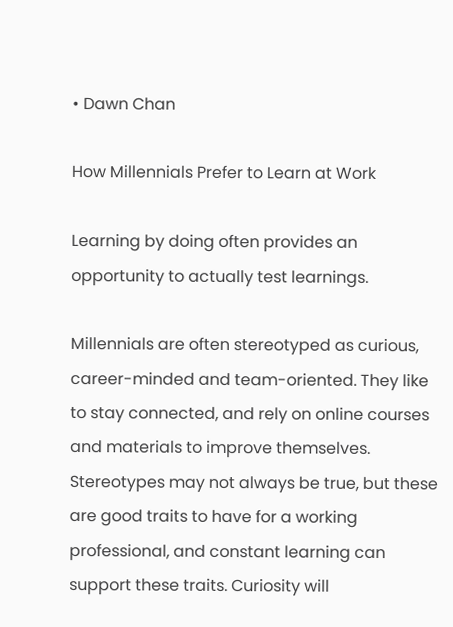• Dawn Chan

How Millennials Prefer to Learn at Work

Learning by doing often provides an opportunity to actually test learnings.

Millennials are often stereotyped as curious, career-minded and team-oriented. They like to stay connected, and rely on online courses and materials to improve themselves. Stereotypes may not always be true, but these are good traits to have for a working professional, and constant learning can support these traits. Curiosity will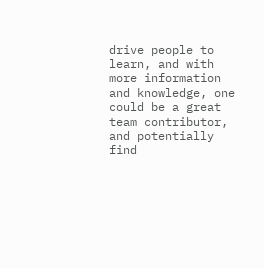drive people to learn, and with more information and knowledge, one could be a great team contributor, and potentially find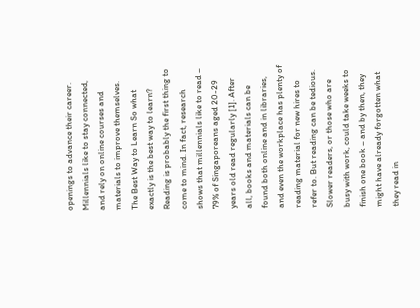openings to advance their career. Millennials like to stay connected, and rely on online courses and materials to improve themselves. The Best Way to Learn So what exactly is the best way to learn? Reading is probably the first thing to come to mind. In fact, research shows that millennials like to read – 79% of Singaporeans aged 20-29 years old read regularly [1]. After all, books and materials can be found both online and in libraries, and even the workplace has plenty of reading material for new hires to refer to. But reading can be tedious. Slower readers, or those who are busy with work, could take weeks to finish one book – and by then, they might have already forgotten what they read in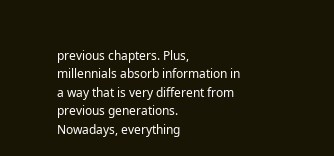previous chapters. Plus, millennials absorb information in a way that is very different from previous generations. Nowadays, everything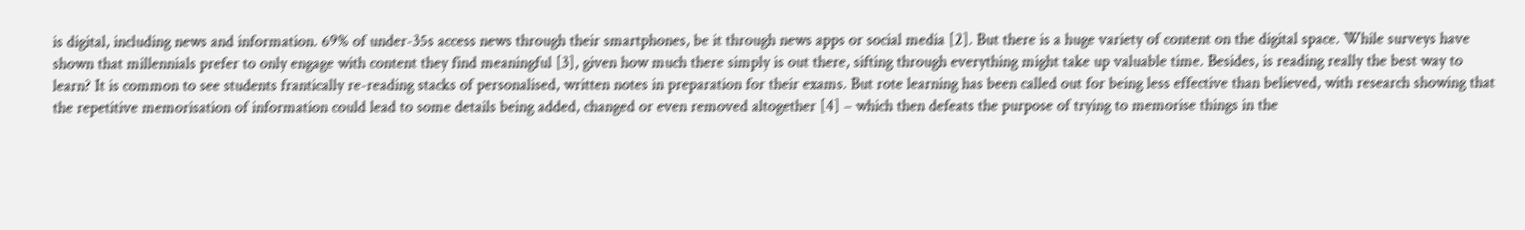is digital, including news and information. 69% of under-35s access news through their smartphones, be it through news apps or social media [2]. But there is a huge variety of content on the digital space. While surveys have shown that millennials prefer to only engage with content they find meaningful [3], given how much there simply is out there, sifting through everything might take up valuable time. Besides, is reading really the best way to learn? It is common to see students frantically re-reading stacks of personalised, written notes in preparation for their exams. But rote learning has been called out for being less effective than believed, with research showing that the repetitive memorisation of information could lead to some details being added, changed or even removed altogether [4] – which then defeats the purpose of trying to memorise things in the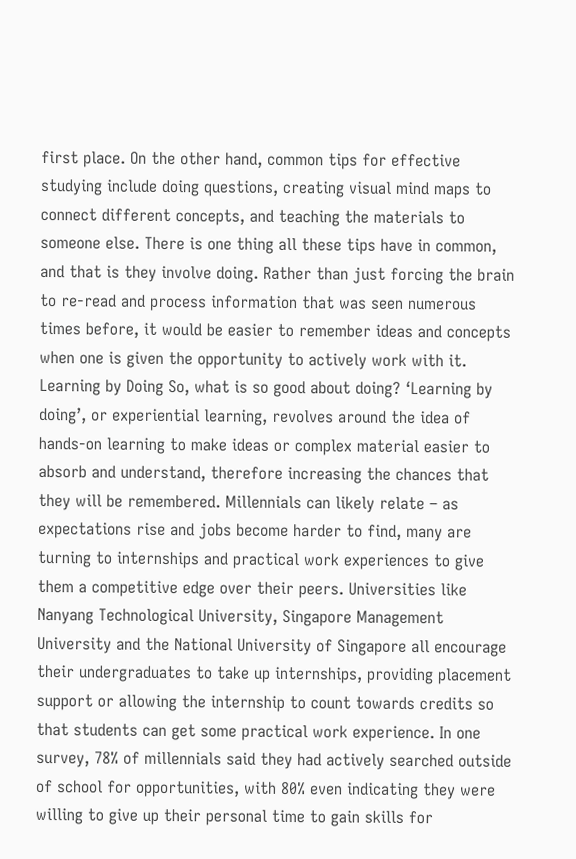first place. On the other hand, common tips for effective studying include doing questions, creating visual mind maps to connect different concepts, and teaching the materials to someone else. There is one thing all these tips have in common, and that is they involve doing. Rather than just forcing the brain to re-read and process information that was seen numerous times before, it would be easier to remember ideas and concepts when one is given the opportunity to actively work with it. Learning by Doing So, what is so good about doing? ‘Learning by doing’, or experiential learning, revolves around the idea of hands-on learning to make ideas or complex material easier to absorb and understand, therefore increasing the chances that they will be remembered. Millennials can likely relate – as expectations rise and jobs become harder to find, many are turning to internships and practical work experiences to give them a competitive edge over their peers. Universities like Nanyang Technological University, Singapore Management University and the National University of Singapore all encourage their undergraduates to take up internships, providing placement support or allowing the internship to count towards credits so that students can get some practical work experience. In one survey, 78% of millennials said they had actively searched outside of school for opportunities, with 80% even indicating they were willing to give up their personal time to gain skills for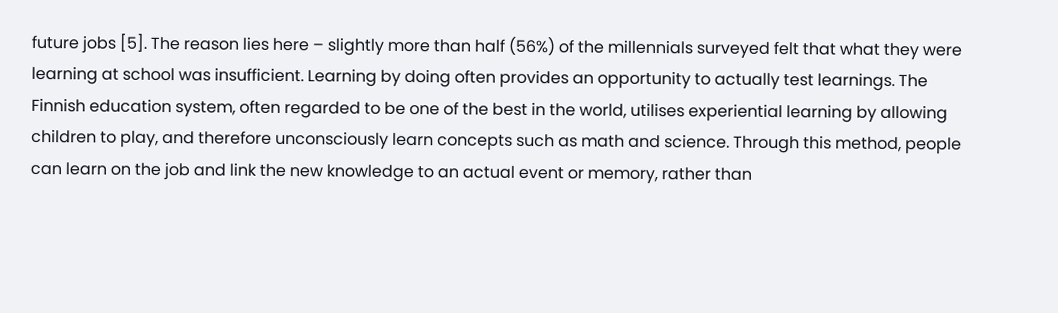future jobs [5]. The reason lies here – slightly more than half (56%) of the millennials surveyed felt that what they were learning at school was insufficient. Learning by doing often provides an opportunity to actually test learnings. The Finnish education system, often regarded to be one of the best in the world, utilises experiential learning by allowing children to play, and therefore unconsciously learn concepts such as math and science. Through this method, people can learn on the job and link the new knowledge to an actual event or memory, rather than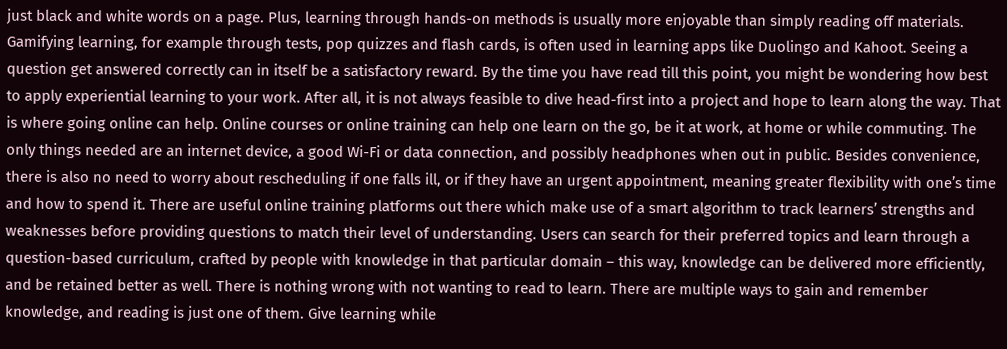just black and white words on a page. Plus, learning through hands-on methods is usually more enjoyable than simply reading off materials. Gamifying learning, for example through tests, pop quizzes and flash cards, is often used in learning apps like Duolingo and Kahoot. Seeing a question get answered correctly can in itself be a satisfactory reward. By the time you have read till this point, you might be wondering how best to apply experiential learning to your work. After all, it is not always feasible to dive head-first into a project and hope to learn along the way. That is where going online can help. Online courses or online training can help one learn on the go, be it at work, at home or while commuting. The only things needed are an internet device, a good Wi-Fi or data connection, and possibly headphones when out in public. Besides convenience, there is also no need to worry about rescheduling if one falls ill, or if they have an urgent appointment, meaning greater flexibility with one’s time and how to spend it. There are useful online training platforms out there which make use of a smart algorithm to track learners’ strengths and weaknesses before providing questions to match their level of understanding. Users can search for their preferred topics and learn through a question-based curriculum, crafted by people with knowledge in that particular domain – this way, knowledge can be delivered more efficiently, and be retained better as well. There is nothing wrong with not wanting to read to learn. There are multiple ways to gain and remember knowledge, and reading is just one of them. Give learning while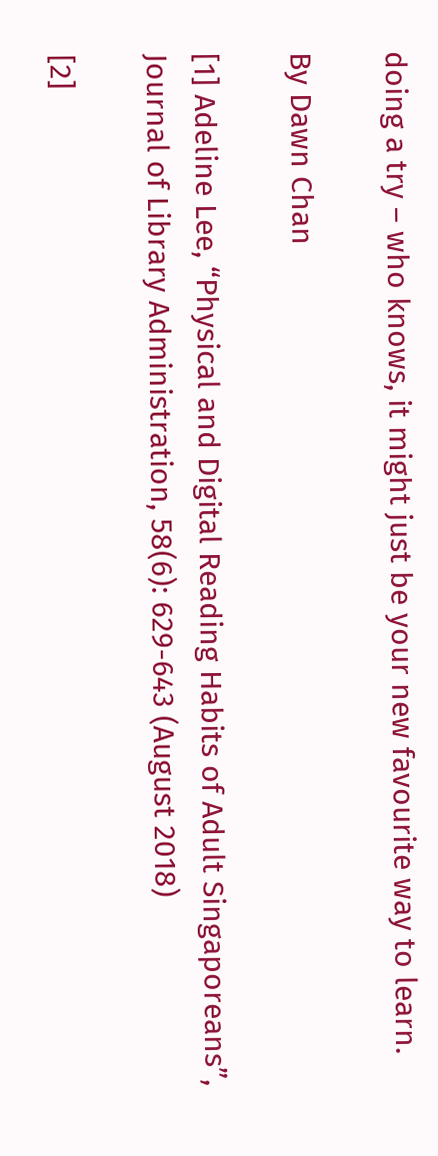doing a try – who knows, it might just be your new favourite way to learn.

By Dawn Chan

[1] Adeline Lee, “Physical and Digital Reading Habits of Adult Singaporeans”, Journal of Library Administration, 58(6): 629-643 (August 2018)

[2]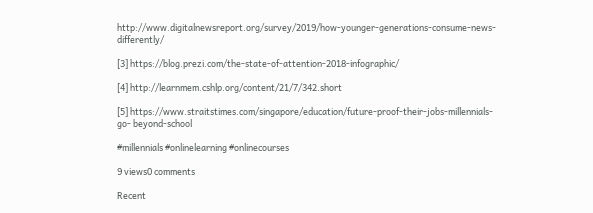http://www.digitalnewsreport.org/survey/2019/how-younger-generations-consume-news- differently/

[3] https://blog.prezi.com/the-state-of-attention-2018-infographic/

[4] http://learnmem.cshlp.org/content/21/7/342.short

[5] https://www.straitstimes.com/singapore/education/future-proof-their-jobs-millennials-go- beyond-school

#millennials #onlinelearning #onlinecourses

9 views0 comments

Recent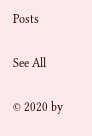Posts

See All

© 2020 by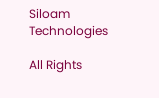Siloam Technologies

All Rights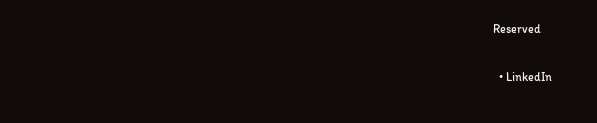Reserved

  • LinkedIn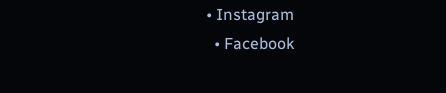• Instagram
  • Facebook